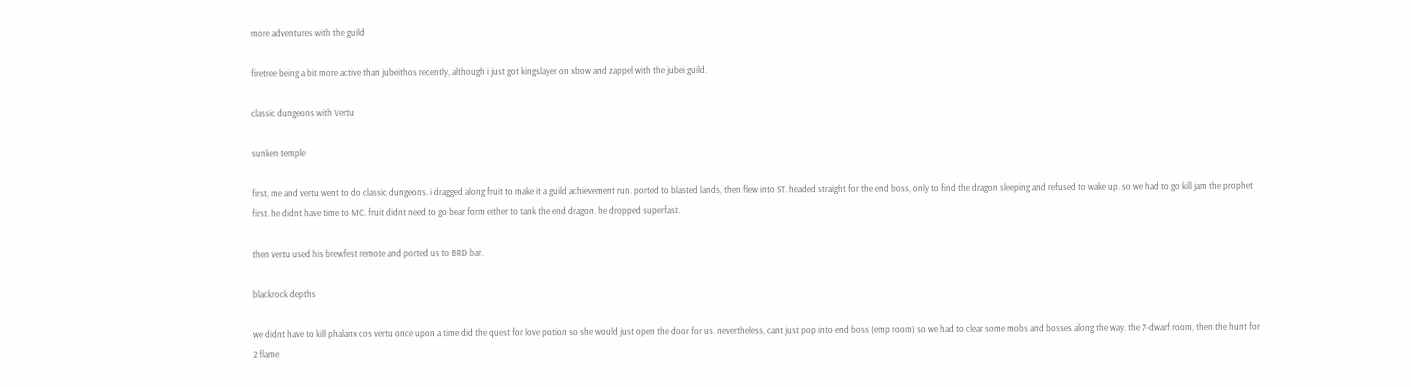more adventures with the guild

firetree being a bit more active than jubeithos recently, although i just got kingslayer on xbow and zappel with the jubei guild.

classic dungeons with Vertu

sunken temple

first, me and vertu went to do classic dungeons. i dragged along fruit to make it a guild achievement run. ported to blasted lands, then flew into ST. headed straight for the end boss, only to find the dragon sleeping and refused to wake up. so we had to go kill jam the prophet first. he didnt have time to MC. fruit didnt need to go bear form either to tank the end dragon. he dropped superfast.

then vertu used his brewfest remote and ported us to BRD bar.

blackrock depths

we didnt have to kill phalanx cos vertu once upon a time did the quest for love potion so she would just open the door for us. nevertheless, cant just pop into end boss (emp room) so we had to clear some mobs and bosses along the way. the 7-dwarf room, then the hunt for 2 flame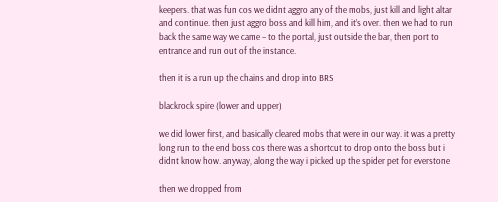keepers. that was fun cos we didnt aggro any of the mobs, just kill and light altar and continue. then just aggro boss and kill him, and it’s over. then we had to run back the same way we came – to the portal, just outside the bar, then port to entrance and run out of the instance.

then it is a run up the chains and drop into BRS

blackrock spire (lower and upper)

we did lower first, and basically cleared mobs that were in our way. it was a pretty long run to the end boss cos there was a shortcut to drop onto the boss but i didnt know how. anyway, along the way i picked up the spider pet for everstone

then we dropped from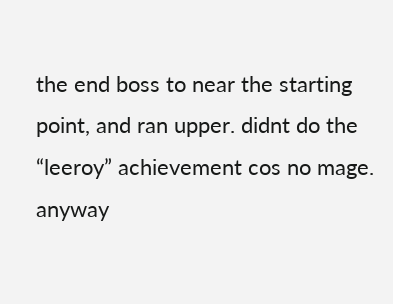the end boss to near the starting point, and ran upper. didnt do the “leeroy” achievement cos no mage. anyway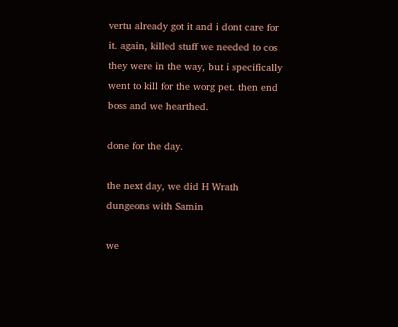vertu already got it and i dont care for it. again, killed stuff we needed to cos they were in the way, but i specifically went to kill for the worg pet. then end boss and we hearthed.

done for the day.

the next day, we did H Wrath dungeons with Samin

we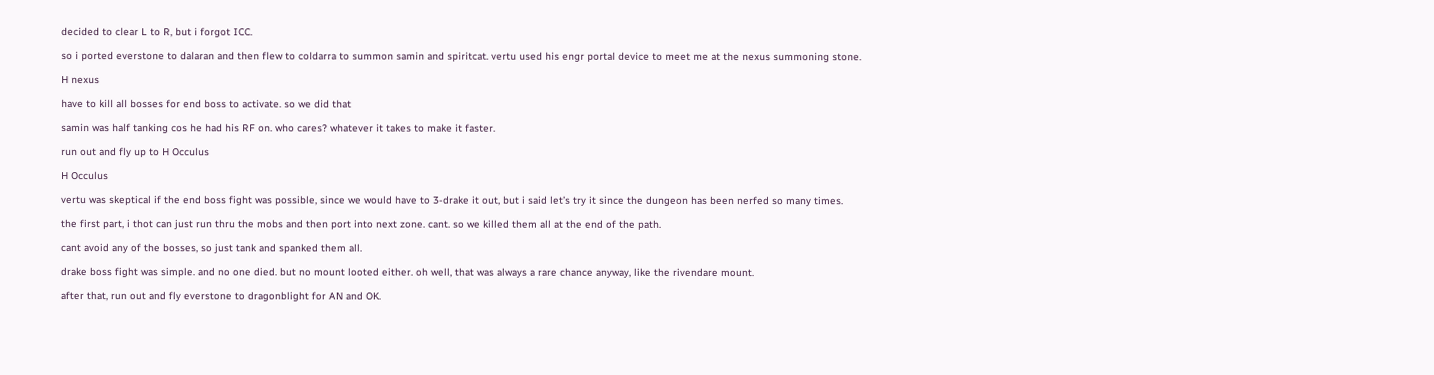decided to clear L to R, but i forgot ICC.

so i ported everstone to dalaran and then flew to coldarra to summon samin and spiritcat. vertu used his engr portal device to meet me at the nexus summoning stone.

H nexus

have to kill all bosses for end boss to activate. so we did that

samin was half tanking cos he had his RF on. who cares? whatever it takes to make it faster.

run out and fly up to H Occulus

H Occulus

vertu was skeptical if the end boss fight was possible, since we would have to 3-drake it out, but i said let’s try it since the dungeon has been nerfed so many times.

the first part, i thot can just run thru the mobs and then port into next zone. cant. so we killed them all at the end of the path.

cant avoid any of the bosses, so just tank and spanked them all.

drake boss fight was simple. and no one died. but no mount looted either. oh well, that was always a rare chance anyway, like the rivendare mount.

after that, run out and fly everstone to dragonblight for AN and OK.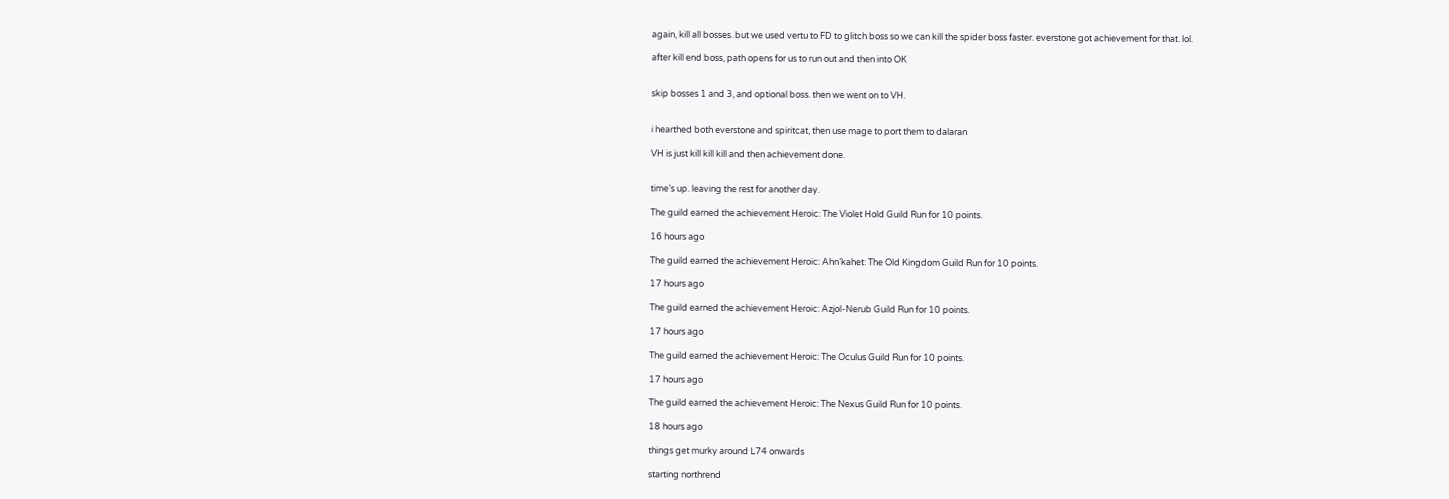again, kill all bosses. but we used vertu to FD to glitch boss so we can kill the spider boss faster. everstone got achievement for that. lol.

after kill end boss, path opens for us to run out and then into OK


skip bosses 1 and 3, and optional boss. then we went on to VH.


i hearthed both everstone and spiritcat, then use mage to port them to dalaran

VH is just kill kill kill and then achievement done.


time’s up. leaving the rest for another day.

The guild earned the achievement Heroic: The Violet Hold Guild Run for 10 points.

16 hours ago

The guild earned the achievement Heroic: Ahn’kahet: The Old Kingdom Guild Run for 10 points.

17 hours ago

The guild earned the achievement Heroic: Azjol-Nerub Guild Run for 10 points.

17 hours ago

The guild earned the achievement Heroic: The Oculus Guild Run for 10 points.

17 hours ago

The guild earned the achievement Heroic: The Nexus Guild Run for 10 points.

18 hours ago

things get murky around L74 onwards

starting northrend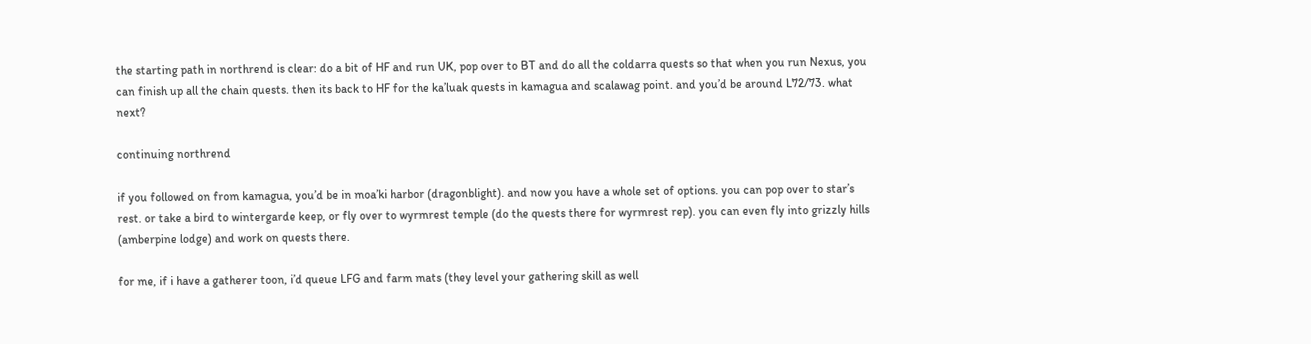the starting path in northrend is clear: do a bit of HF and run UK, pop over to BT and do all the coldarra quests so that when you run Nexus, you can finish up all the chain quests. then its back to HF for the ka’luak quests in kamagua and scalawag point. and you’d be around L72/73. what next?

continuing northrend

if you followed on from kamagua, you’d be in moa’ki harbor (dragonblight). and now you have a whole set of options. you can pop over to star’s rest. or take a bird to wintergarde keep, or fly over to wyrmrest temple (do the quests there for wyrmrest rep). you can even fly into grizzly hills (amberpine lodge) and work on quests there.

for me, if i have a gatherer toon, i’d queue LFG and farm mats (they level your gathering skill as well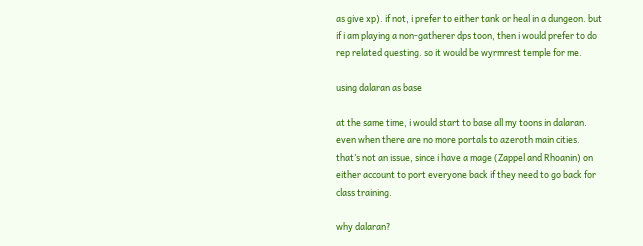as give xp). if not, i prefer to either tank or heal in a dungeon. but if i am playing a non-gatherer dps toon, then i would prefer to do rep related questing. so it would be wyrmrest temple for me.

using dalaran as base

at the same time, i would start to base all my toons in dalaran. even when there are no more portals to azeroth main cities. that’s not an issue, since i have a mage (Zappel and Rhoanin) on either account to port everyone back if they need to go back for class training.

why dalaran?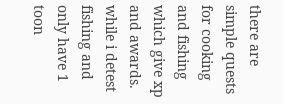there are simple quests for cooking and fishing which give xp and awards. while i detest fishing and only have 1 toon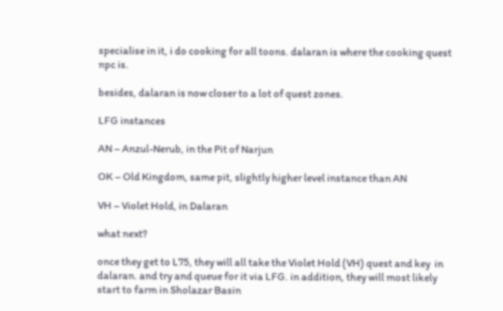specialise in it, i do cooking for all toons. dalaran is where the cooking quest npc is.

besides, dalaran is now closer to a lot of quest zones.

LFG instances

AN – Anzul-Nerub, in the Pit of Narjun

OK – Old Kingdom, same pit, slightly higher level instance than AN

VH – Violet Hold, in Dalaran

what next?

once they get to L75, they will all take the Violet Hold (VH) quest and key  in dalaran. and try and queue for it via LFG. in addition, they will most likely start to farm in Sholazar Basin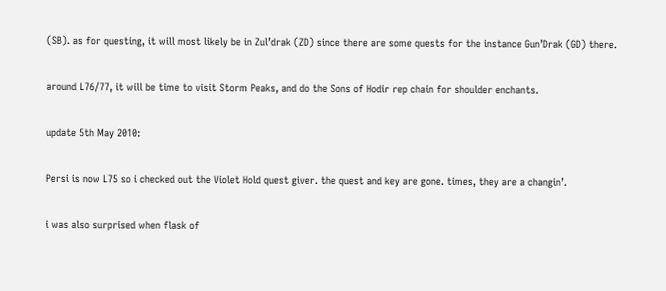(SB). as for questing, it will most likely be in Zul’drak (ZD) since there are some quests for the instance Gun’Drak (GD) there.

around L76/77, it will be time to visit Storm Peaks, and do the Sons of Hodir rep chain for shoulder enchants.

update 5th May 2010:

Persi is now L75 so i checked out the Violet Hold quest giver. the quest and key are gone. times, they are a changin’.

i was also surprised when flask of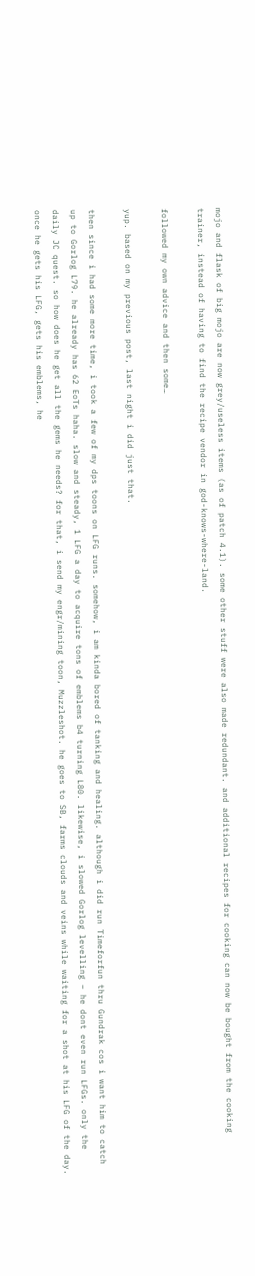mojo and flask of big mojo are now grey/useless items (as of patch 4.1). some other stuff were also made redundant. and additional recipes for cooking can now be bought from the cooking trainer, instead of having to find the recipe vendor in god-knows-where-land.

followed my own advice and then some…

yup. based on my previous post, last night i did just that.

then since i had some more time, i took a few of my dps toons on LFG runs. somehow, i am kinda bored of tanking and healing. although i did run Timeforfun thru Gundrak cos i want him to catch up to Gorlog L79. he already has 62 EoTs haha. slow and steady, 1 LFG a day to acquire tons of emblems b4 turning L80. likewise, i slowed Gorlog levelling – he dont even run LFGs. only the daily JC quest. so how does he get all the gems he needs? for that, i send my engr/mining toon, Muzzleshot. he goes to SB, farms clouds and veins while waiting for a shot at his LFG of the day. once he gets his LFG, gets his emblems, he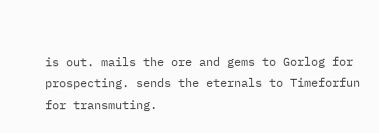is out. mails the ore and gems to Gorlog for prospecting. sends the eternals to Timeforfun for transmuting.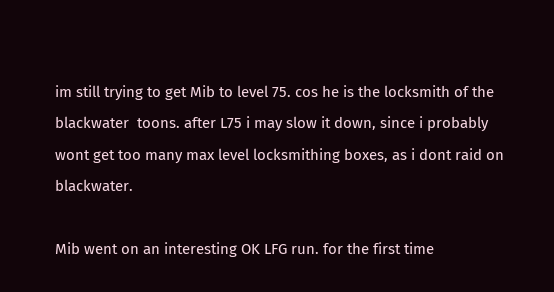im still trying to get Mib to level 75. cos he is the locksmith of the blackwater  toons. after L75 i may slow it down, since i probably wont get too many max level locksmithing boxes, as i dont raid on blackwater.

Mib went on an interesting OK LFG run. for the first time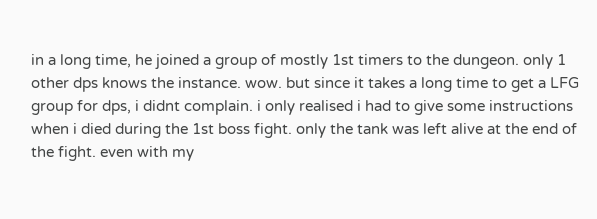in a long time, he joined a group of mostly 1st timers to the dungeon. only 1 other dps knows the instance. wow. but since it takes a long time to get a LFG group for dps, i didnt complain. i only realised i had to give some instructions when i died during the 1st boss fight. only the tank was left alive at the end of the fight. even with my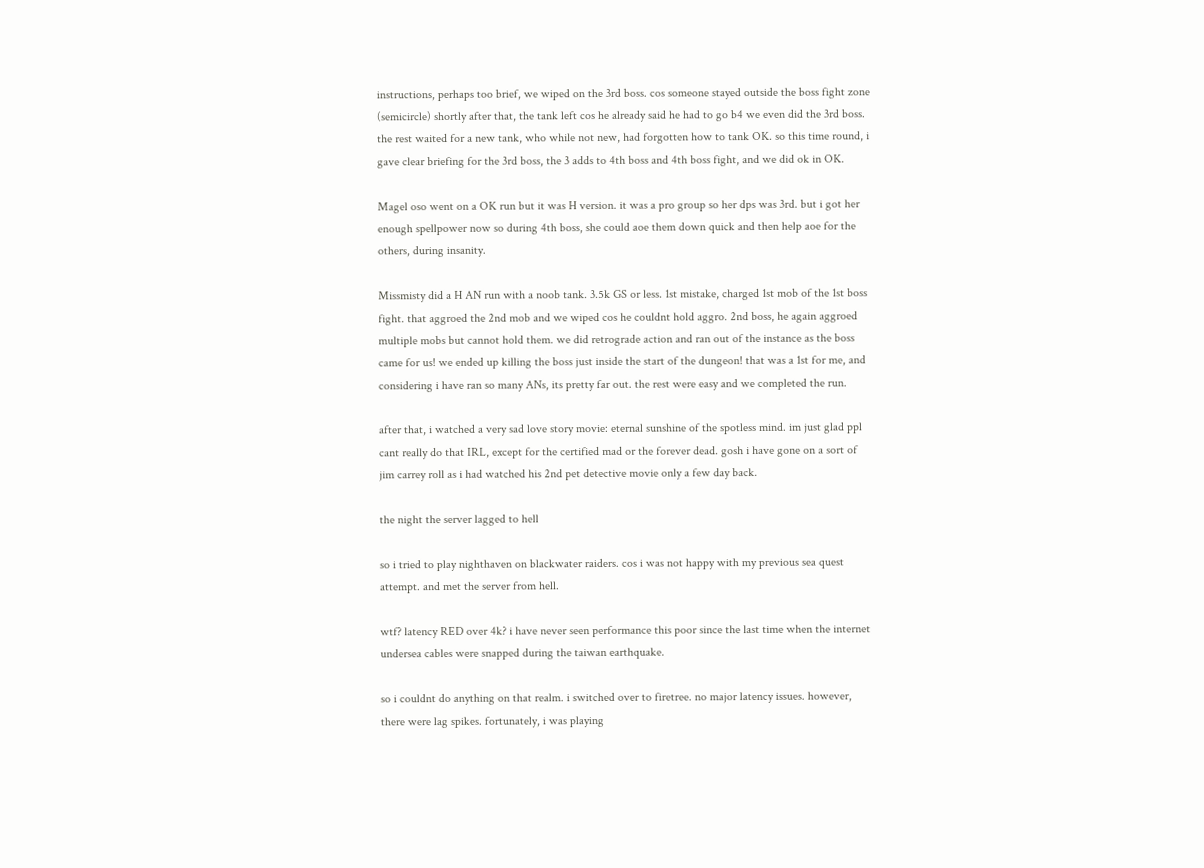instructions, perhaps too brief, we wiped on the 3rd boss. cos someone stayed outside the boss fight zone (semicircle) shortly after that, the tank left cos he already said he had to go b4 we even did the 3rd boss. the rest waited for a new tank, who while not new, had forgotten how to tank OK. so this time round, i gave clear briefing for the 3rd boss, the 3 adds to 4th boss and 4th boss fight, and we did ok in OK.

Magel oso went on a OK run but it was H version. it was a pro group so her dps was 3rd. but i got her enough spellpower now so during 4th boss, she could aoe them down quick and then help aoe for the others, during insanity.

Missmisty did a H AN run with a noob tank. 3.5k GS or less. 1st mistake, charged 1st mob of the 1st boss fight. that aggroed the 2nd mob and we wiped cos he couldnt hold aggro. 2nd boss, he again aggroed multiple mobs but cannot hold them. we did retrograde action and ran out of the instance as the boss came for us! we ended up killing the boss just inside the start of the dungeon! that was a 1st for me, and considering i have ran so many ANs, its pretty far out. the rest were easy and we completed the run.

after that, i watched a very sad love story movie: eternal sunshine of the spotless mind. im just glad ppl cant really do that IRL, except for the certified mad or the forever dead. gosh i have gone on a sort of jim carrey roll as i had watched his 2nd pet detective movie only a few day back.

the night the server lagged to hell

so i tried to play nighthaven on blackwater raiders. cos i was not happy with my previous sea quest attempt. and met the server from hell.

wtf? latency RED over 4k? i have never seen performance this poor since the last time when the internet undersea cables were snapped during the taiwan earthquake.

so i couldnt do anything on that realm. i switched over to firetree. no major latency issues. however, there were lag spikes. fortunately, i was playing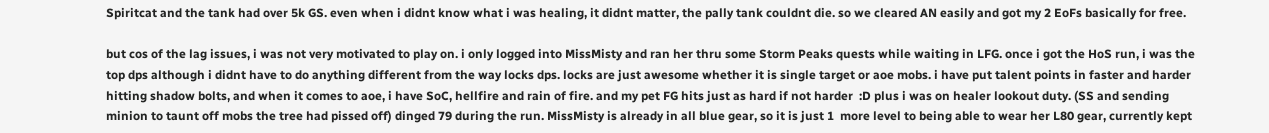Spiritcat and the tank had over 5k GS. even when i didnt know what i was healing, it didnt matter, the pally tank couldnt die. so we cleared AN easily and got my 2 EoFs basically for free.

but cos of the lag issues, i was not very motivated to play on. i only logged into MissMisty and ran her thru some Storm Peaks quests while waiting in LFG. once i got the HoS run, i was the top dps although i didnt have to do anything different from the way locks dps. locks are just awesome whether it is single target or aoe mobs. i have put talent points in faster and harder hitting shadow bolts, and when it comes to aoe, i have SoC, hellfire and rain of fire. and my pet FG hits just as hard if not harder  :D plus i was on healer lookout duty. (SS and sending minion to taunt off mobs the tree had pissed off) dinged 79 during the run. MissMisty is already in all blue gear, so it is just 1  more level to being able to wear her L80 gear, currently kept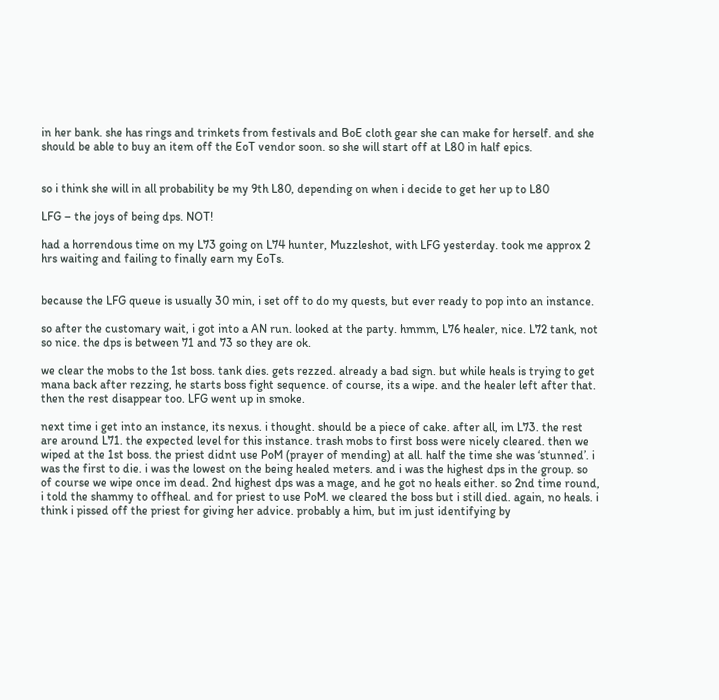in her bank. she has rings and trinkets from festivals and BoE cloth gear she can make for herself. and she should be able to buy an item off the EoT vendor soon. so she will start off at L80 in half epics.


so i think she will in all probability be my 9th L80, depending on when i decide to get her up to L80

LFG – the joys of being dps. NOT!

had a horrendous time on my L73 going on L74 hunter, Muzzleshot, with LFG yesterday. took me approx 2 hrs waiting and failing to finally earn my EoTs.


because the LFG queue is usually 30 min, i set off to do my quests, but ever ready to pop into an instance.

so after the customary wait, i got into a AN run. looked at the party. hmmm, L76 healer, nice. L72 tank, not so nice. the dps is between 71 and 73 so they are ok.

we clear the mobs to the 1st boss. tank dies. gets rezzed. already a bad sign. but while heals is trying to get mana back after rezzing, he starts boss fight sequence. of course, its a wipe. and the healer left after that. then the rest disappear too. LFG went up in smoke.

next time i get into an instance, its nexus. i thought. should be a piece of cake. after all, im L73. the rest are around L71. the expected level for this instance. trash mobs to first boss were nicely cleared. then we wiped at the 1st boss. the priest didnt use PoM (prayer of mending) at all. half the time she was ‘stunned’. i was the first to die. i was the lowest on the being healed meters. and i was the highest dps in the group. so of course we wipe once im dead. 2nd highest dps was a mage, and he got no heals either. so 2nd time round, i told the shammy to offheal. and for priest to use PoM. we cleared the boss but i still died. again, no heals. i think i pissed off the priest for giving her advice. probably a him, but im just identifying by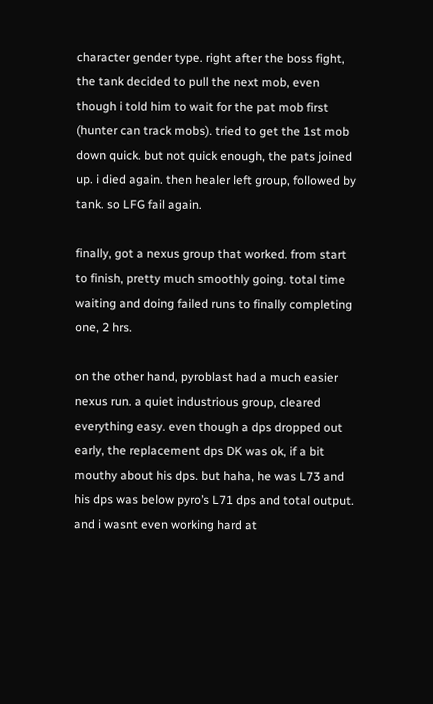character gender type. right after the boss fight, the tank decided to pull the next mob, even though i told him to wait for the pat mob first (hunter can track mobs). tried to get the 1st mob down quick. but not quick enough, the pats joined up. i died again. then healer left group, followed by tank. so LFG fail again.

finally, got a nexus group that worked. from start to finish, pretty much smoothly going. total time waiting and doing failed runs to finally completing one, 2 hrs.

on the other hand, pyroblast had a much easier nexus run. a quiet industrious group, cleared everything easy. even though a dps dropped out early, the replacement dps DK was ok, if a bit mouthy about his dps. but haha, he was L73 and his dps was below pyro’s L71 dps and total output. and i wasnt even working hard at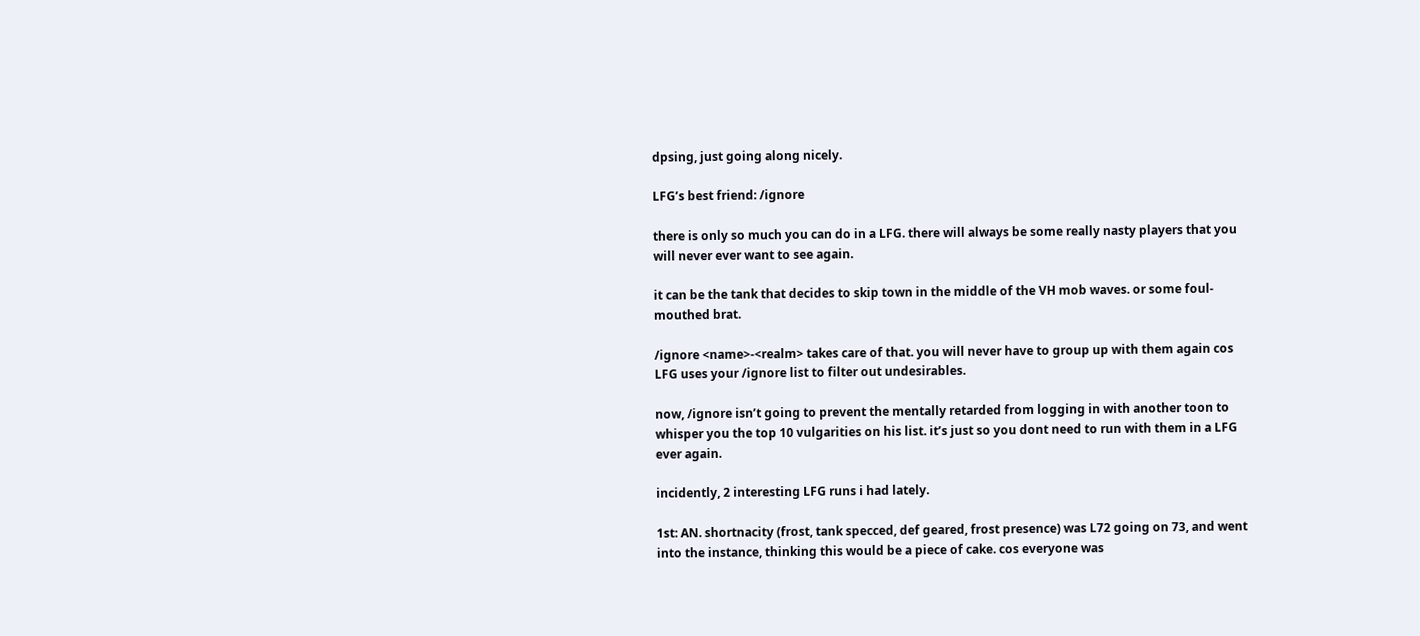dpsing, just going along nicely.

LFG’s best friend: /ignore

there is only so much you can do in a LFG. there will always be some really nasty players that you will never ever want to see again.

it can be the tank that decides to skip town in the middle of the VH mob waves. or some foul-mouthed brat.

/ignore <name>-<realm> takes care of that. you will never have to group up with them again cos LFG uses your /ignore list to filter out undesirables.

now, /ignore isn’t going to prevent the mentally retarded from logging in with another toon to whisper you the top 10 vulgarities on his list. it’s just so you dont need to run with them in a LFG ever again.

incidently, 2 interesting LFG runs i had lately.

1st: AN. shortnacity (frost, tank specced, def geared, frost presence) was L72 going on 73, and went into the instance, thinking this would be a piece of cake. cos everyone was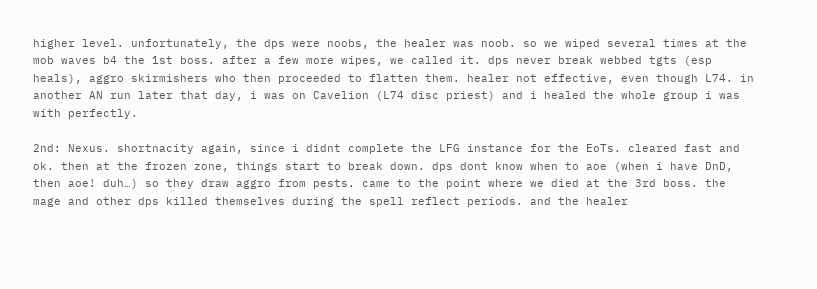higher level. unfortunately, the dps were noobs, the healer was noob. so we wiped several times at the mob waves b4 the 1st boss. after a few more wipes, we called it. dps never break webbed tgts (esp heals), aggro skirmishers who then proceeded to flatten them. healer not effective, even though L74. in another AN run later that day, i was on Cavelion (L74 disc priest) and i healed the whole group i was with perfectly.

2nd: Nexus. shortnacity again, since i didnt complete the LFG instance for the EoTs. cleared fast and ok. then at the frozen zone, things start to break down. dps dont know when to aoe (when i have DnD, then aoe! duh…) so they draw aggro from pests. came to the point where we died at the 3rd boss. the mage and other dps killed themselves during the spell reflect periods. and the healer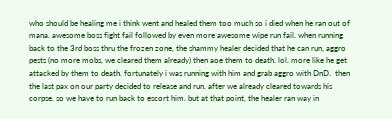who should be healing me i think went and healed them too much so i died when he ran out of mana. awesome boss fight fail followed by even more awesome wipe run fail. when running back to the 3rd boss thru the frozen zone, the shammy healer decided that he can run, aggro pests (no more mobs, we cleared them already) then aoe them to death. lol. more like he get attacked by them to death. fortunately i was running with him and grab aggro with DnD.  then the last pax on our party decided to release and run. after we already cleared towards his corpse. so we have to run back to escort him. but at that point, the healer ran way in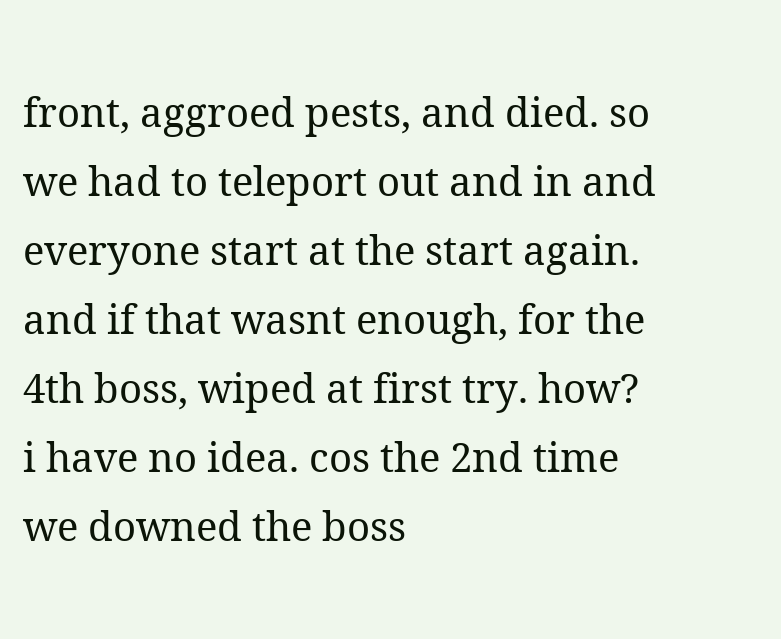front, aggroed pests, and died. so we had to teleport out and in and everyone start at the start again. and if that wasnt enough, for the 4th boss, wiped at first try. how? i have no idea. cos the 2nd time we downed the boss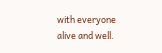with everyone alive and well.